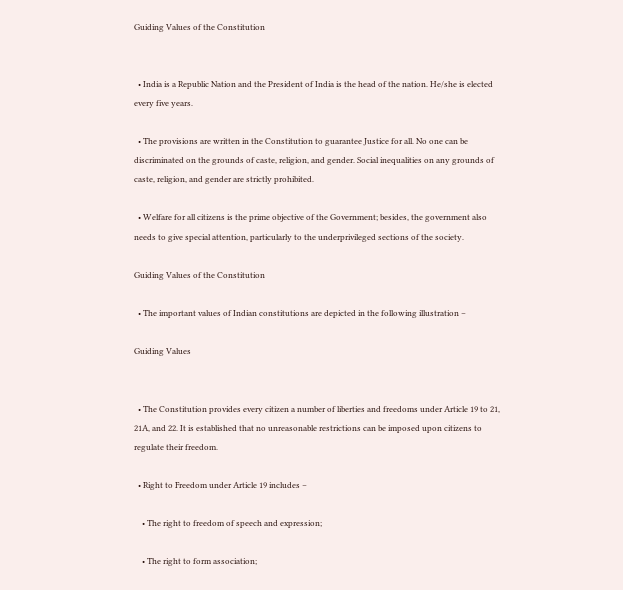Guiding Values of the Constitution


  • India is a Republic Nation and the President of India is the head of the nation. He/she is elected every five years.

  • The provisions are written in the Constitution to guarantee Justice for all. No one can be discriminated on the grounds of caste, religion, and gender. Social inequalities on any grounds of caste, religion, and gender are strictly prohibited.

  • Welfare for all citizens is the prime objective of the Government; besides, the government also needs to give special attention, particularly to the underprivileged sections of the society.

Guiding Values of the Constitution

  • The important values of Indian constitutions are depicted in the following illustration −

Guiding Values


  • The Constitution provides every citizen a number of liberties and freedoms under Article 19 to 21, 21A, and 22. It is established that no unreasonable restrictions can be imposed upon citizens to regulate their freedom.

  • Right to Freedom under Article 19 includes −

    • The right to freedom of speech and expression;

    • The right to form association;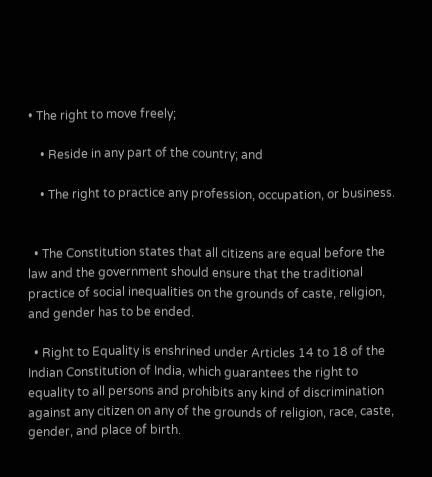• The right to move freely;

    • Reside in any part of the country; and

    • The right to practice any profession, occupation, or business.


  • The Constitution states that all citizens are equal before the law and the government should ensure that the traditional practice of social inequalities on the grounds of caste, religion, and gender has to be ended.

  • Right to Equality is enshrined under Articles 14 to 18 of the Indian Constitution of India, which guarantees the right to equality to all persons and prohibits any kind of discrimination against any citizen on any of the grounds of religion, race, caste, gender, and place of birth.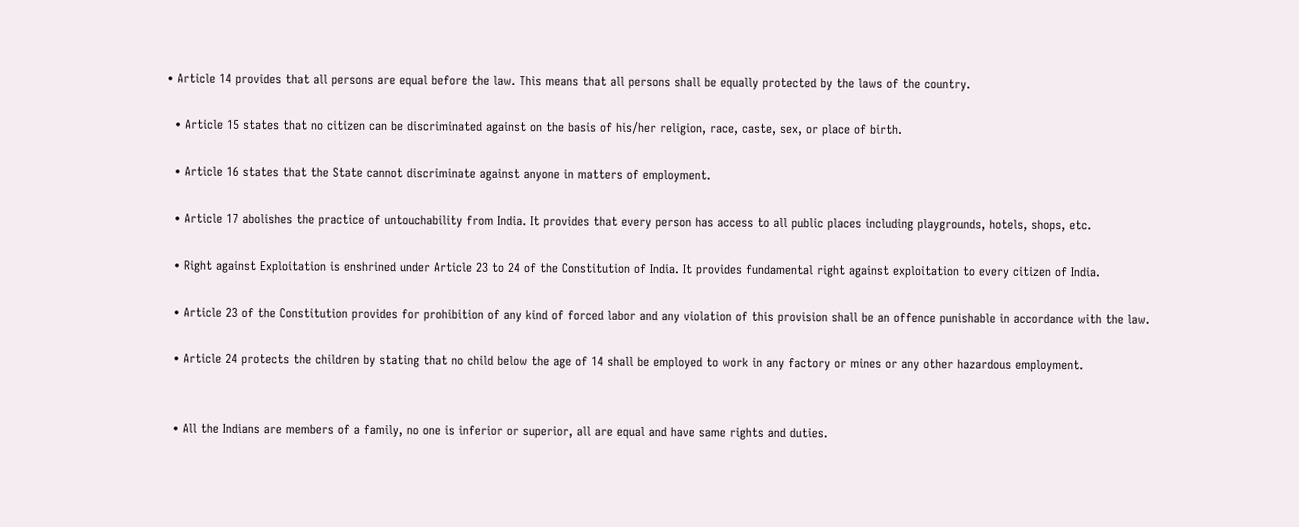• Article 14 provides that all persons are equal before the law. This means that all persons shall be equally protected by the laws of the country.

  • Article 15 states that no citizen can be discriminated against on the basis of his/her religion, race, caste, sex, or place of birth.

  • Article 16 states that the State cannot discriminate against anyone in matters of employment.

  • Article 17 abolishes the practice of untouchability from India. It provides that every person has access to all public places including playgrounds, hotels, shops, etc.

  • Right against Exploitation is enshrined under Article 23 to 24 of the Constitution of India. It provides fundamental right against exploitation to every citizen of India.

  • Article 23 of the Constitution provides for prohibition of any kind of forced labor and any violation of this provision shall be an offence punishable in accordance with the law.

  • Article 24 protects the children by stating that no child below the age of 14 shall be employed to work in any factory or mines or any other hazardous employment.


  • All the Indians are members of a family, no one is inferior or superior, all are equal and have same rights and duties.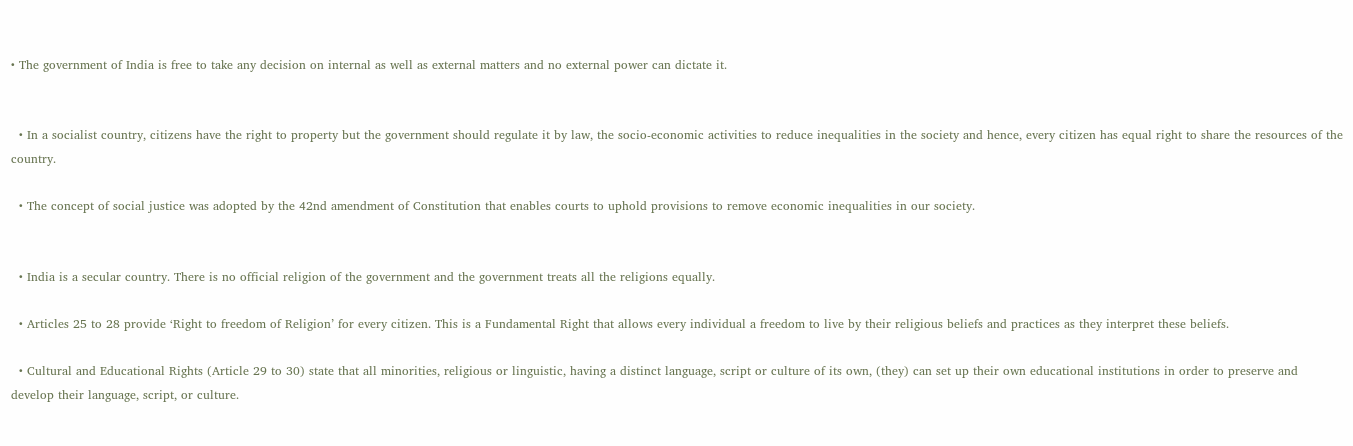• The government of India is free to take any decision on internal as well as external matters and no external power can dictate it.


  • In a socialist country, citizens have the right to property but the government should regulate it by law, the socio-economic activities to reduce inequalities in the society and hence, every citizen has equal right to share the resources of the country.

  • The concept of social justice was adopted by the 42nd amendment of Constitution that enables courts to uphold provisions to remove economic inequalities in our society.


  • India is a secular country. There is no official religion of the government and the government treats all the religions equally.

  • Articles 25 to 28 provide ‘Right to freedom of Religion’ for every citizen. This is a Fundamental Right that allows every individual a freedom to live by their religious beliefs and practices as they interpret these beliefs.

  • Cultural and Educational Rights (Article 29 to 30) state that all minorities, religious or linguistic, having a distinct language, script or culture of its own, (they) can set up their own educational institutions in order to preserve and develop their language, script, or culture.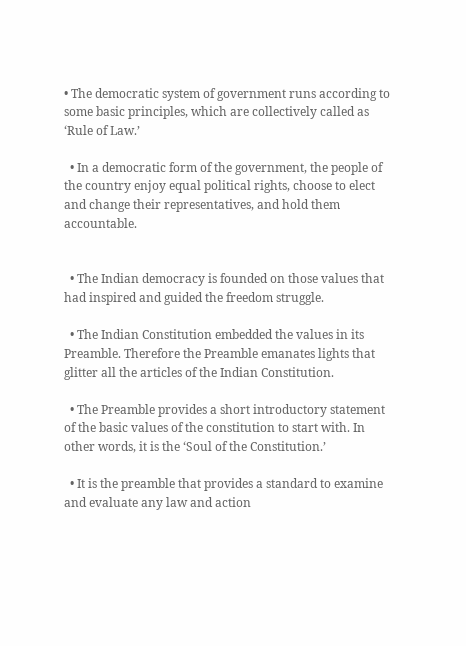• The democratic system of government runs according to some basic principles, which are collectively called as ‘Rule of Law.’

  • In a democratic form of the government, the people of the country enjoy equal political rights, choose to elect and change their representatives, and hold them accountable.


  • The Indian democracy is founded on those values that had inspired and guided the freedom struggle.

  • The Indian Constitution embedded the values in its Preamble. Therefore the Preamble emanates lights that glitter all the articles of the Indian Constitution.

  • The Preamble provides a short introductory statement of the basic values of the constitution to start with. In other words, it is the ‘Soul of the Constitution.’

  • It is the preamble that provides a standard to examine and evaluate any law and action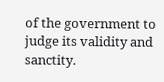of the government to judge its validity and sanctity.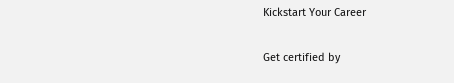Kickstart Your Career

Get certified by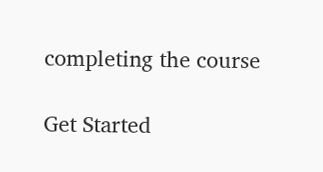completing the course

Get Started